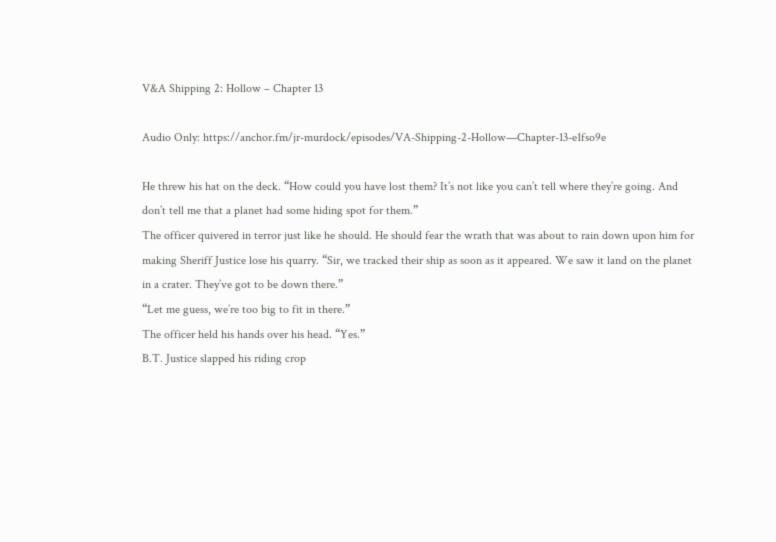V&A Shipping 2: Hollow – Chapter 13

Audio Only: https://anchor.fm/jr-murdock/episodes/VA-Shipping-2-Hollow—Chapter-13-e1fso9e

He threw his hat on the deck. “How could you have lost them? It’s not like you can’t tell where they’re going. And don’t tell me that a planet had some hiding spot for them.”
The officer quivered in terror just like he should. He should fear the wrath that was about to rain down upon him for making Sheriff Justice lose his quarry. “Sir, we tracked their ship as soon as it appeared. We saw it land on the planet in a crater. They’ve got to be down there.”
“Let me guess, we’re too big to fit in there.”
The officer held his hands over his head. “Yes.”
B.T. Justice slapped his riding crop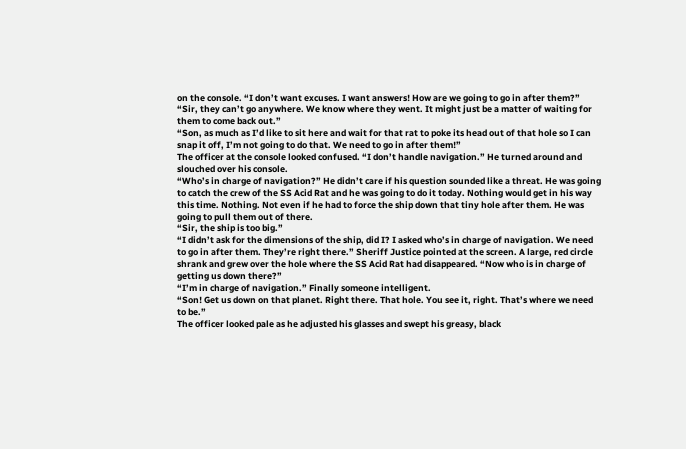on the console. “I don’t want excuses. I want answers! How are we going to go in after them?”
“Sir, they can’t go anywhere. We know where they went. It might just be a matter of waiting for them to come back out.”
“Son, as much as I’d like to sit here and wait for that rat to poke its head out of that hole so I can snap it off, I’m not going to do that. We need to go in after them!”
The officer at the console looked confused. “I don’t handle navigation.” He turned around and slouched over his console.
“Who’s in charge of navigation?” He didn’t care if his question sounded like a threat. He was going to catch the crew of the SS Acid Rat and he was going to do it today. Nothing would get in his way this time. Nothing. Not even if he had to force the ship down that tiny hole after them. He was going to pull them out of there.
“Sir, the ship is too big.”
“I didn’t ask for the dimensions of the ship, did I? I asked who’s in charge of navigation. We need to go in after them. They’re right there.” Sheriff Justice pointed at the screen. A large, red circle shrank and grew over the hole where the SS Acid Rat had disappeared. “Now who is in charge of getting us down there?”
“I’m in charge of navigation.” Finally someone intelligent.
“Son! Get us down on that planet. Right there. That hole. You see it, right. That’s where we need to be.”
The officer looked pale as he adjusted his glasses and swept his greasy, black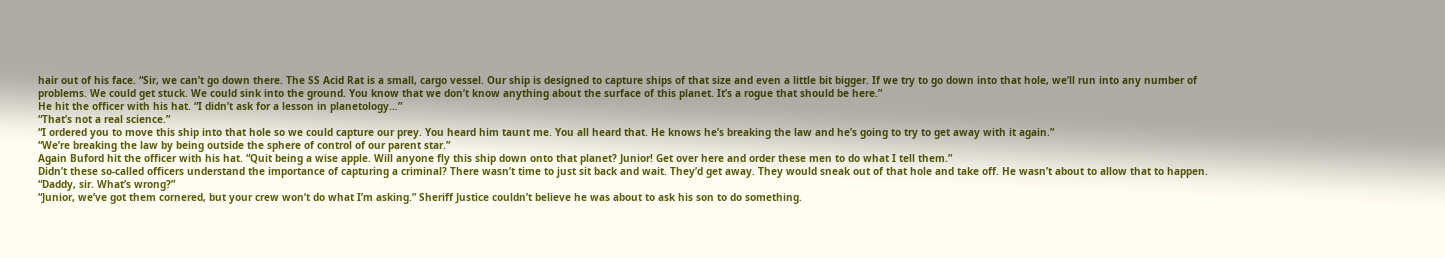hair out of his face. “Sir, we can’t go down there. The SS Acid Rat is a small, cargo vessel. Our ship is designed to capture ships of that size and even a little bit bigger. If we try to go down into that hole, we’ll run into any number of problems. We could get stuck. We could sink into the ground. You know that we don’t know anything about the surface of this planet. It’s a rogue that should be here.”
He hit the officer with his hat. “I didn’t ask for a lesson in planetology…”
“That’s not a real science.”
“I ordered you to move this ship into that hole so we could capture our prey. You heard him taunt me. You all heard that. He knows he’s breaking the law and he’s going to try to get away with it again.”
“We’re breaking the law by being outside the sphere of control of our parent star.”
Again Buford hit the officer with his hat. “Quit being a wise apple. Will anyone fly this ship down onto that planet? Junior! Get over here and order these men to do what I tell them.”
Didn’t these so-called officers understand the importance of capturing a criminal? There wasn’t time to just sit back and wait. They’d get away. They would sneak out of that hole and take off. He wasn’t about to allow that to happen.
“Daddy, sir. What’s wrong?”
“Junior, we’ve got them cornered, but your crew won’t do what I’m asking.” Sheriff Justice couldn’t believe he was about to ask his son to do something.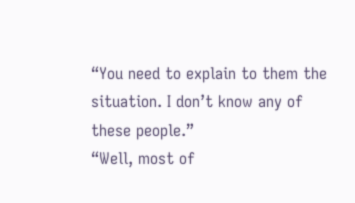“You need to explain to them the situation. I don’t know any of these people.”
“Well, most of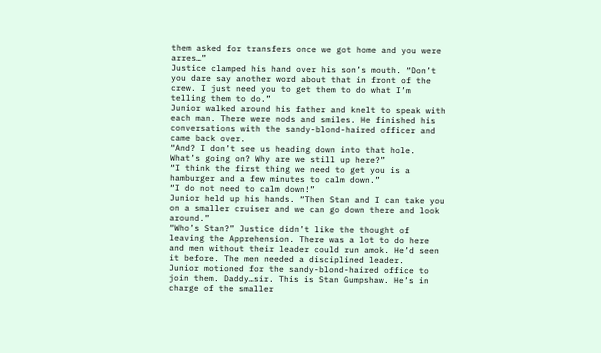them asked for transfers once we got home and you were arres…”
Justice clamped his hand over his son’s mouth. “Don’t you dare say another word about that in front of the crew. I just need you to get them to do what I’m telling them to do.”
Junior walked around his father and knelt to speak with each man. There were nods and smiles. He finished his conversations with the sandy-blond-haired officer and came back over.
“And? I don’t see us heading down into that hole. What’s going on? Why are we still up here?”
“I think the first thing we need to get you is a hamburger and a few minutes to calm down.”
“I do not need to calm down!”
Junior held up his hands. “Then Stan and I can take you on a smaller cruiser and we can go down there and look around.”
“Who’s Stan?” Justice didn’t like the thought of leaving the Apprehension. There was a lot to do here and men without their leader could run amok. He’d seen it before. The men needed a disciplined leader.
Junior motioned for the sandy-blond-haired office to join them. Daddy…sir. This is Stan Gumpshaw. He’s in charge of the smaller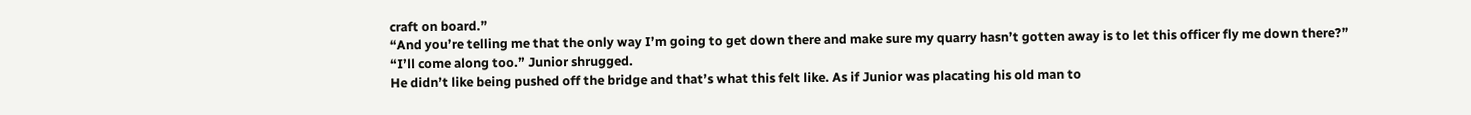craft on board.”
“And you’re telling me that the only way I’m going to get down there and make sure my quarry hasn’t gotten away is to let this officer fly me down there?”
“I’ll come along too.” Junior shrugged.
He didn’t like being pushed off the bridge and that’s what this felt like. As if Junior was placating his old man to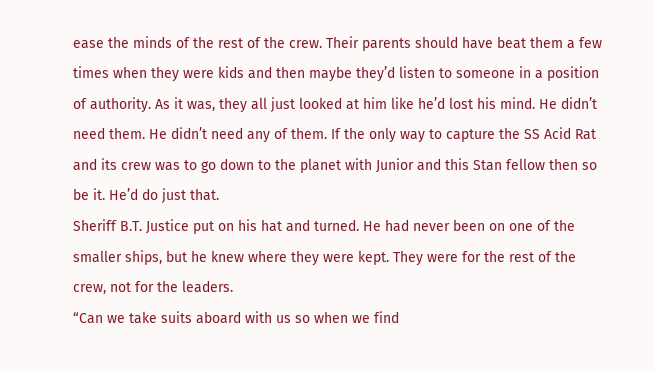ease the minds of the rest of the crew. Their parents should have beat them a few times when they were kids and then maybe they’d listen to someone in a position of authority. As it was, they all just looked at him like he’d lost his mind. He didn’t need them. He didn’t need any of them. If the only way to capture the SS Acid Rat and its crew was to go down to the planet with Junior and this Stan fellow then so be it. He’d do just that.
Sheriff B.T. Justice put on his hat and turned. He had never been on one of the smaller ships, but he knew where they were kept. They were for the rest of the crew, not for the leaders.
“Can we take suits aboard with us so when we find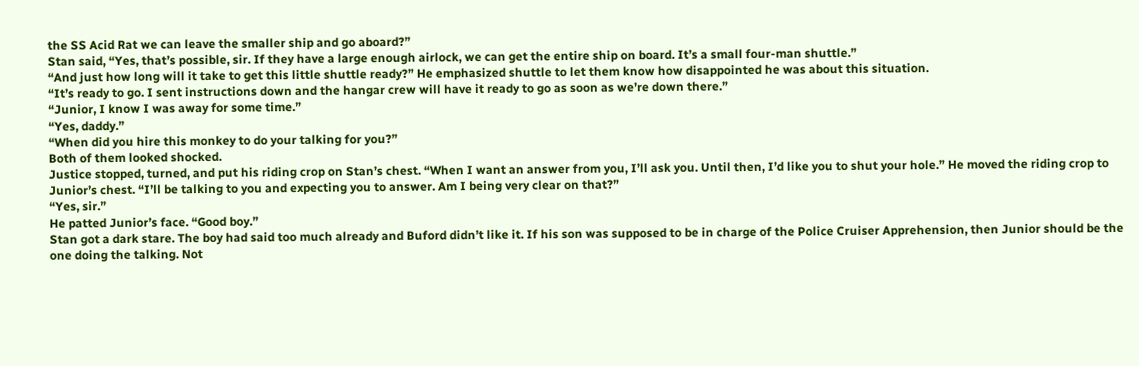the SS Acid Rat we can leave the smaller ship and go aboard?”
Stan said, “Yes, that’s possible, sir. If they have a large enough airlock, we can get the entire ship on board. It’s a small four-man shuttle.”
“And just how long will it take to get this little shuttle ready?” He emphasized shuttle to let them know how disappointed he was about this situation.
“It’s ready to go. I sent instructions down and the hangar crew will have it ready to go as soon as we’re down there.”
“Junior, I know I was away for some time.”
“Yes, daddy.”
“When did you hire this monkey to do your talking for you?”
Both of them looked shocked.
Justice stopped, turned, and put his riding crop on Stan’s chest. “When I want an answer from you, I’ll ask you. Until then, I’d like you to shut your hole.” He moved the riding crop to Junior’s chest. “I’ll be talking to you and expecting you to answer. Am I being very clear on that?”
“Yes, sir.”
He patted Junior’s face. “Good boy.”
Stan got a dark stare. The boy had said too much already and Buford didn’t like it. If his son was supposed to be in charge of the Police Cruiser Apprehension, then Junior should be the one doing the talking. Not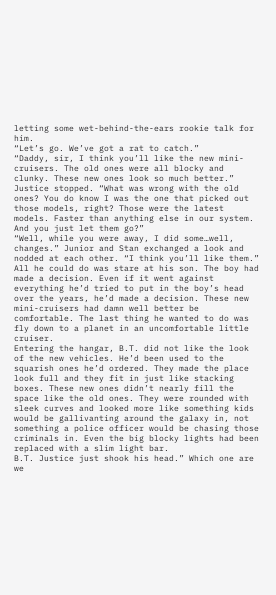letting some wet-behind-the-ears rookie talk for him.
“Let’s go. We’ve got a rat to catch.”
“Daddy, sir, I think you’ll like the new mini-cruisers. The old ones were all blocky and clunky. These new ones look so much better.”
Justice stopped. “What was wrong with the old ones? You do know I was the one that picked out those models, right? Those were the latest models. Faster than anything else in our system. And you just let them go?”
“Well, while you were away, I did some…well, changes.” Junior and Stan exchanged a look and nodded at each other. “I think you’ll like them.”
All he could do was stare at his son. The boy had made a decision. Even if it went against everything he’d tried to put in the boy’s head over the years, he’d made a decision. These new mini-cruisers had damn well better be comfortable. The last thing he wanted to do was fly down to a planet in an uncomfortable little cruiser.
Entering the hangar, B.T. did not like the look of the new vehicles. He’d been used to the squarish ones he’d ordered. They made the place look full and they fit in just like stacking boxes. These new ones didn’t nearly fill the space like the old ones. They were rounded with sleek curves and looked more like something kids would be gallivanting around the galaxy in, not something a police officer would be chasing those criminals in. Even the big blocky lights had been replaced with a slim light bar.
B.T. Justice just shook his head.” Which one are we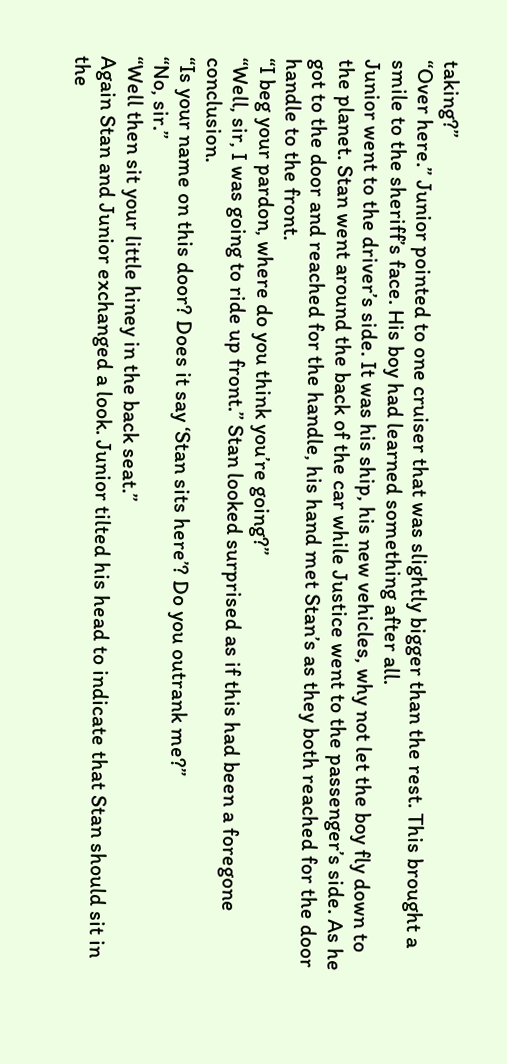taking?”
“Over here.” Junior pointed to one cruiser that was slightly bigger than the rest. This brought a smile to the sheriff’s face. His boy had learned something after all.
Junior went to the driver’s side. It was his ship, his new vehicles, why not let the boy fly down to the planet. Stan went around the back of the car while Justice went to the passenger’s side. As he got to the door and reached for the handle, his hand met Stan’s as they both reached for the door handle to the front.
“I beg your pardon, where do you think you’re going?”
“Well, sir, I was going to ride up front.” Stan looked surprised as if this had been a foregone conclusion.
“Is your name on this door? Does it say ‘Stan sits here’? Do you outrank me?”
“No, sir.”
“Well then sit your little hiney in the back seat.”
Again Stan and Junior exchanged a look. Junior tilted his head to indicate that Stan should sit in the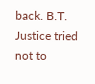back. B.T. Justice tried not to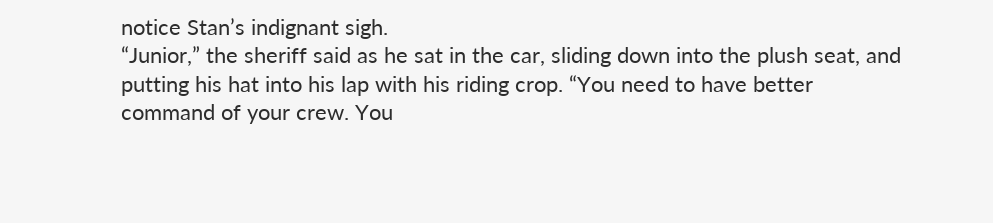notice Stan’s indignant sigh.
“Junior,” the sheriff said as he sat in the car, sliding down into the plush seat, and putting his hat into his lap with his riding crop. “You need to have better command of your crew. You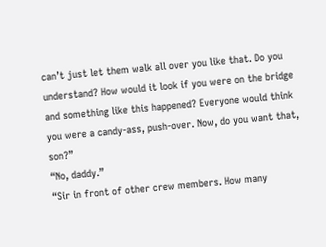can’t just let them walk all over you like that. Do you understand? How would it look if you were on the bridge and something like this happened? Everyone would think you were a candy-ass, push-over. Now, do you want that, son?”
“No, daddy.”
“Sir in front of other crew members. How many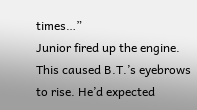times…”
Junior fired up the engine. This caused B.T.’s eyebrows to rise. He’d expected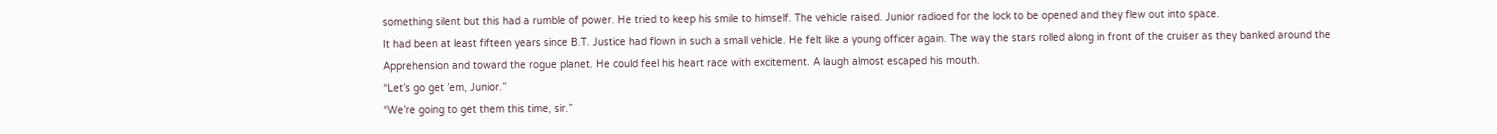something silent but this had a rumble of power. He tried to keep his smile to himself. The vehicle raised. Junior radioed for the lock to be opened and they flew out into space.
It had been at least fifteen years since B.T. Justice had flown in such a small vehicle. He felt like a young officer again. The way the stars rolled along in front of the cruiser as they banked around the Apprehension and toward the rogue planet. He could feel his heart race with excitement. A laugh almost escaped his mouth.
“Let’s go get ’em, Junior.”
“We’re going to get them this time, sir.”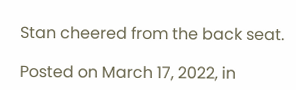Stan cheered from the back seat.

Posted on March 17, 2022, in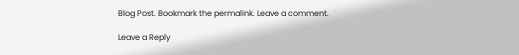Blog Post. Bookmark the permalink. Leave a comment.

Leave a Reply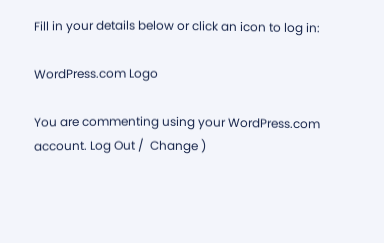Fill in your details below or click an icon to log in:

WordPress.com Logo

You are commenting using your WordPress.com account. Log Out /  Change )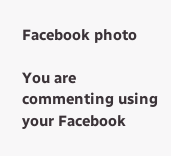Facebook photo

You are commenting using your Facebook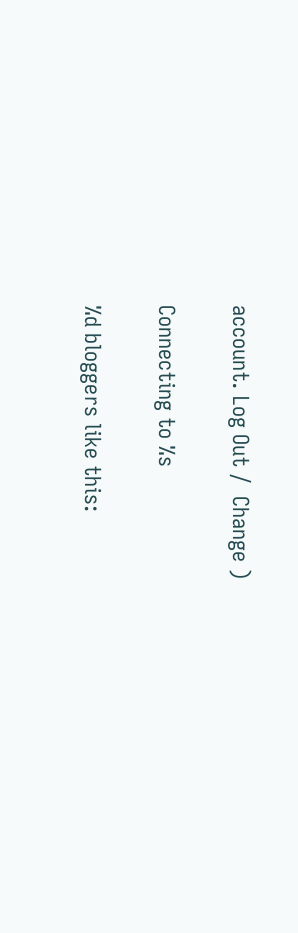account. Log Out /  Change )

Connecting to %s

%d bloggers like this: